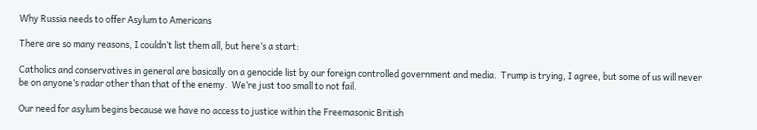Why Russia needs to offer Asylum to Americans

There are so many reasons, I couldn’t list them all, but here’s a start:

Catholics and conservatives in general are basically on a genocide list by our foreign controlled government and media.  Trump is trying, I agree, but some of us will never be on anyone’s radar other than that of the enemy.  We’re just too small to not fail.

Our need for asylum begins because we have no access to justice within the Freemasonic British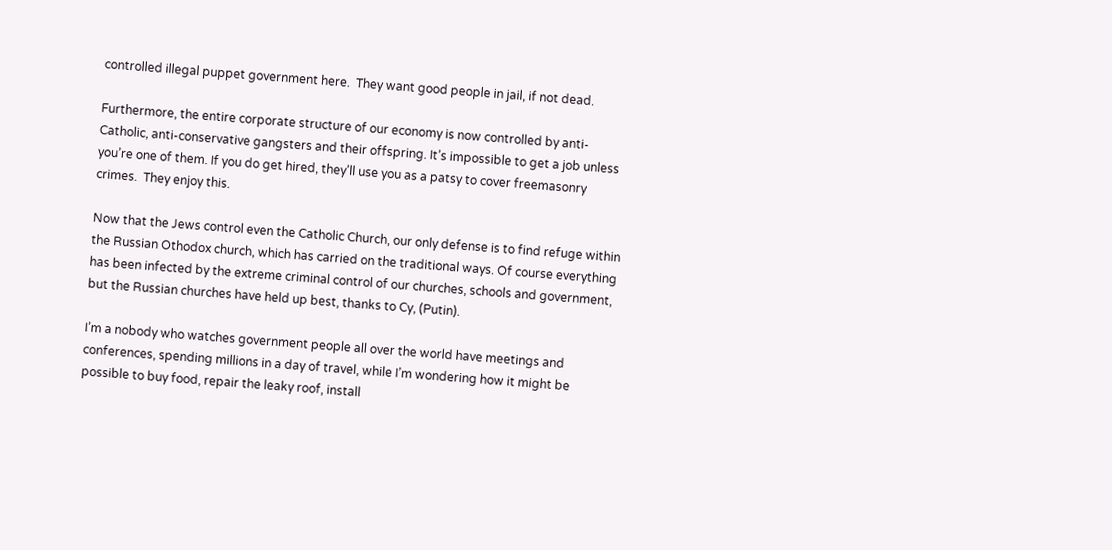controlled illegal puppet government here.  They want good people in jail, if not dead.

Furthermore, the entire corporate structure of our economy is now controlled by anti-Catholic, anti-conservative gangsters and their offspring. It’s impossible to get a job unless you’re one of them. If you do get hired, they’ll use you as a patsy to cover freemasonry crimes.  They enjoy this.

Now that the Jews control even the Catholic Church, our only defense is to find refuge within the Russian Othodox church, which has carried on the traditional ways. Of course everything has been infected by the extreme criminal control of our churches, schools and government, but the Russian churches have held up best, thanks to Cy, (Putin).

I’m a nobody who watches government people all over the world have meetings and conferences, spending millions in a day of travel, while I’m wondering how it might be possible to buy food, repair the leaky roof, install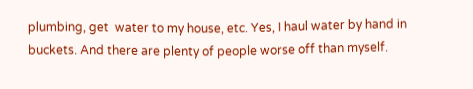plumbing, get  water to my house, etc. Yes, I haul water by hand in buckets. And there are plenty of people worse off than myself.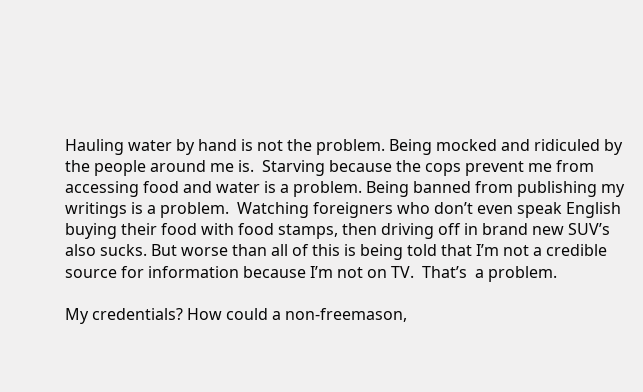Hauling water by hand is not the problem. Being mocked and ridiculed by the people around me is.  Starving because the cops prevent me from accessing food and water is a problem. Being banned from publishing my writings is a problem.  Watching foreigners who don’t even speak English buying their food with food stamps, then driving off in brand new SUV’s also sucks. But worse than all of this is being told that I’m not a credible source for information because I’m not on TV.  That’s  a problem.

My credentials? How could a non-freemason,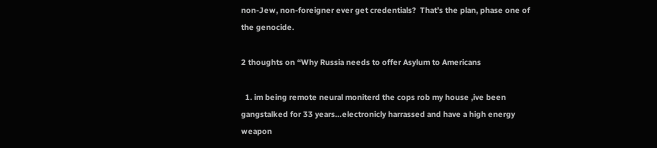non-Jew, non-foreigner ever get credentials?  That’s the plan, phase one of the genocide.

2 thoughts on “Why Russia needs to offer Asylum to Americans

  1. im being remote neural moniterd the cops rob my house ,ive been gangstalked for 33 years…electronicly harrassed and have a high energy weapon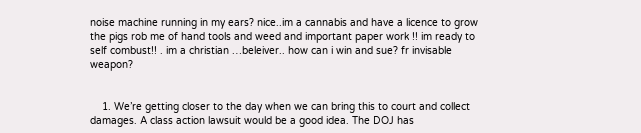noise machine running in my ears? nice..im a cannabis and have a licence to grow the pigs rob me of hand tools and weed and important paper work !! im ready to self combust!! . im a christian …beleiver.. how can i win and sue? fr invisable weapon?


    1. We’re getting closer to the day when we can bring this to court and collect damages. A class action lawsuit would be a good idea. The DOJ has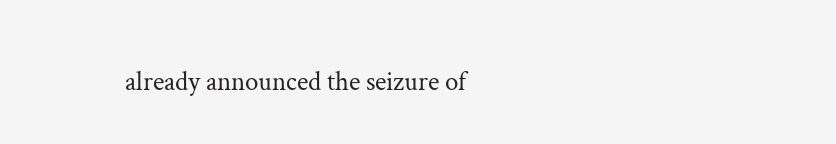already announced the seizure of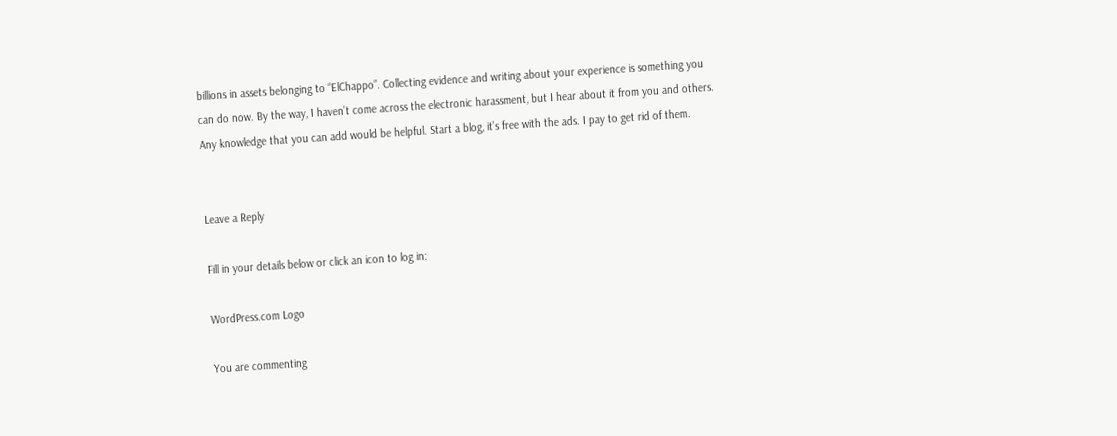billions in assets belonging to “ElChappo”. Collecting evidence and writing about your experience is something you can do now. By the way, I haven’t come across the electronic harassment, but I hear about it from you and others. Any knowledge that you can add would be helpful. Start a blog, it’s free with the ads. I pay to get rid of them.


Leave a Reply

Fill in your details below or click an icon to log in:

WordPress.com Logo

You are commenting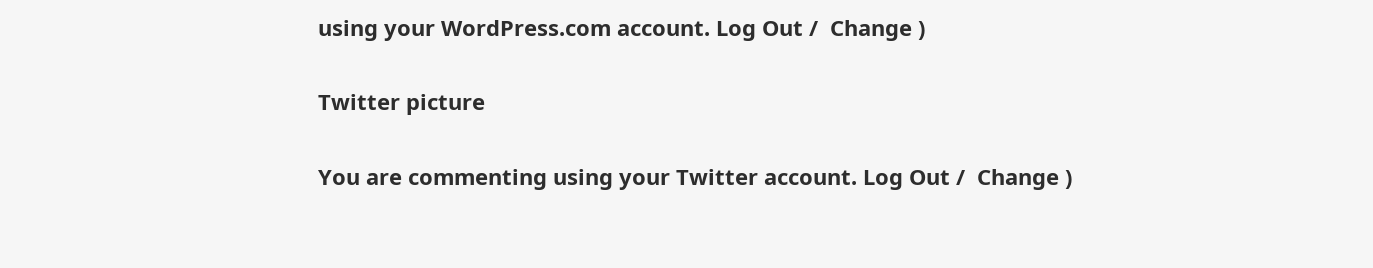using your WordPress.com account. Log Out /  Change )

Twitter picture

You are commenting using your Twitter account. Log Out /  Change )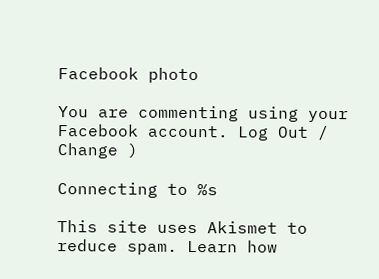Facebook photo

You are commenting using your Facebook account. Log Out /  Change )

Connecting to %s

This site uses Akismet to reduce spam. Learn how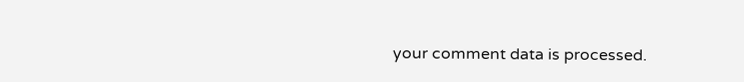your comment data is processed.